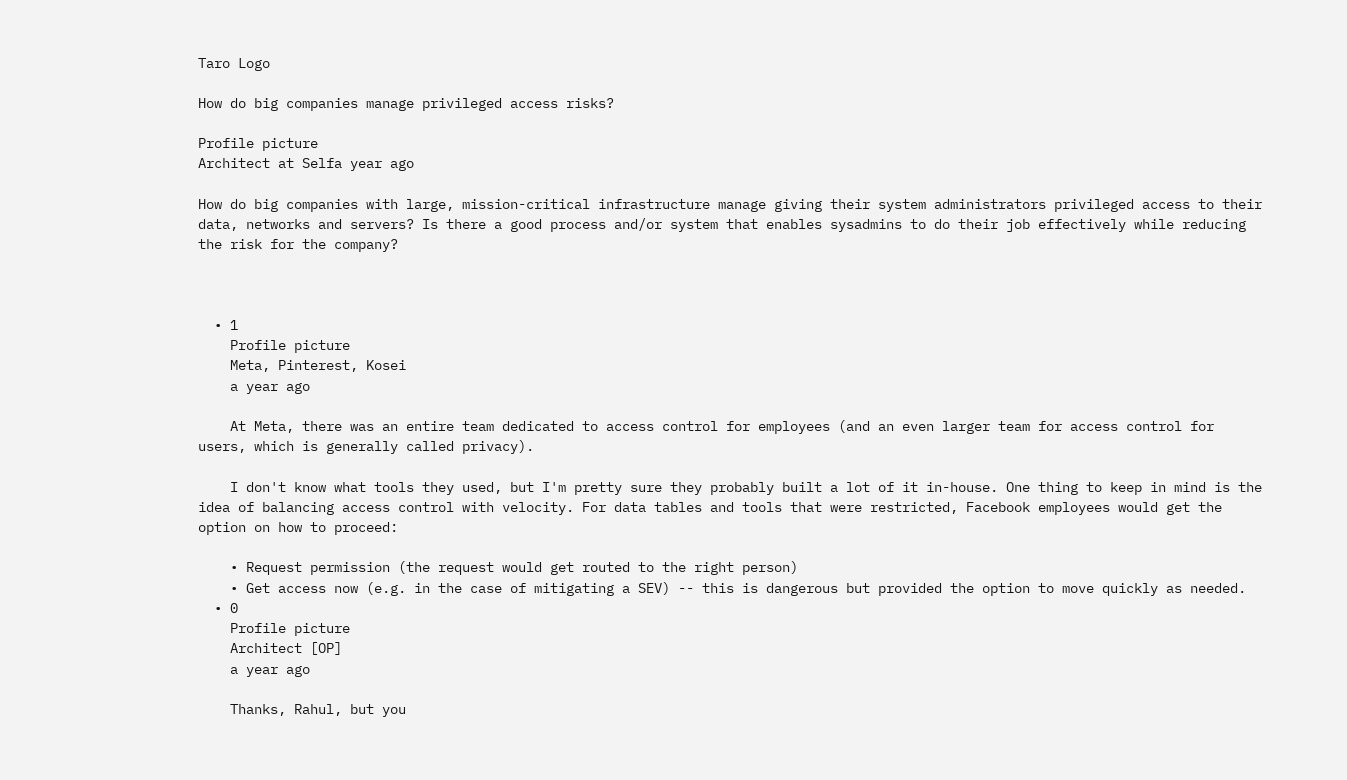Taro Logo

How do big companies manage privileged access risks?

Profile picture
Architect at Selfa year ago

How do big companies with large, mission-critical infrastructure manage giving their system administrators privileged access to their data, networks and servers? Is there a good process and/or system that enables sysadmins to do their job effectively while reducing the risk for the company?



  • 1
    Profile picture
    Meta, Pinterest, Kosei
    a year ago

    At Meta, there was an entire team dedicated to access control for employees (and an even larger team for access control for users, which is generally called privacy).

    I don't know what tools they used, but I'm pretty sure they probably built a lot of it in-house. One thing to keep in mind is the idea of balancing access control with velocity. For data tables and tools that were restricted, Facebook employees would get the option on how to proceed:

    • Request permission (the request would get routed to the right person)
    • Get access now (e.g. in the case of mitigating a SEV) -- this is dangerous but provided the option to move quickly as needed.
  • 0
    Profile picture
    Architect [OP]
    a year ago

    Thanks, Rahul, but you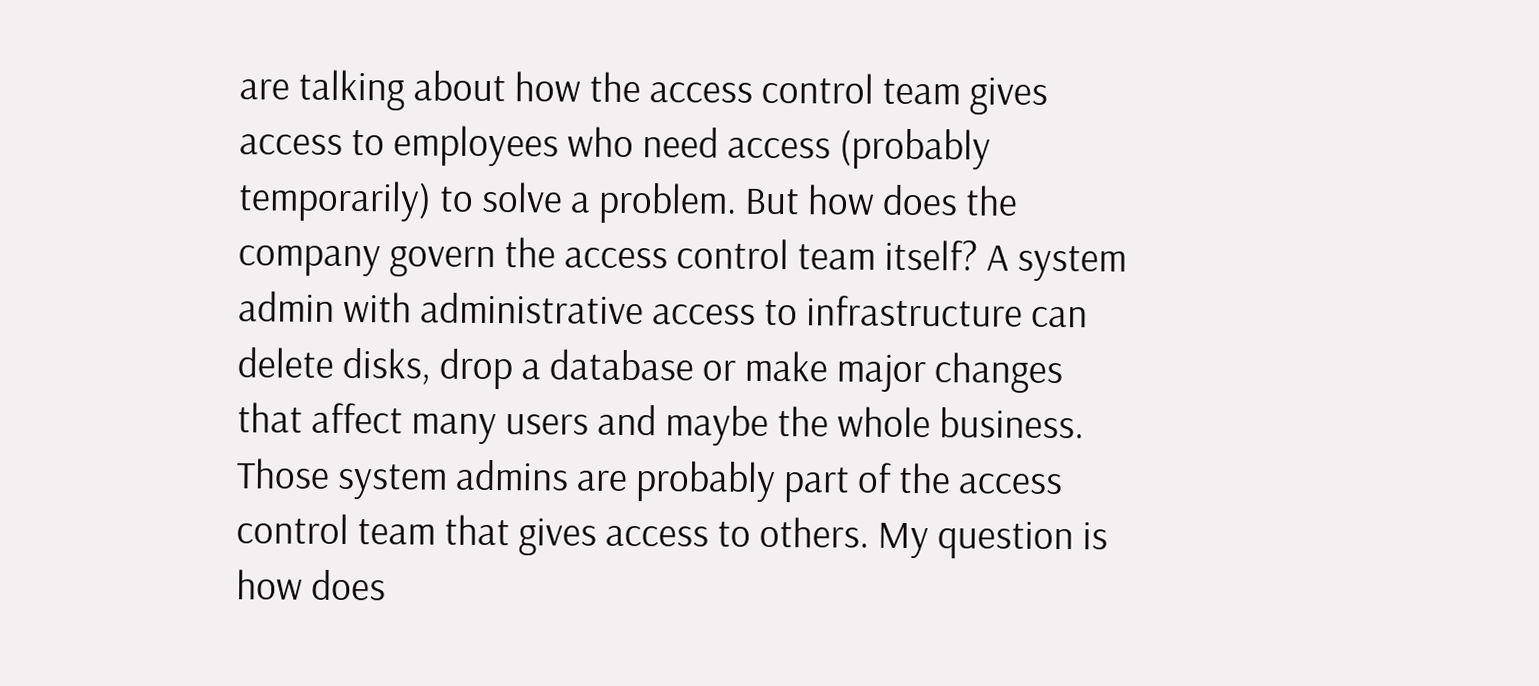are talking about how the access control team gives access to employees who need access (probably temporarily) to solve a problem. But how does the company govern the access control team itself? A system admin with administrative access to infrastructure can delete disks, drop a database or make major changes that affect many users and maybe the whole business. Those system admins are probably part of the access control team that gives access to others. My question is how does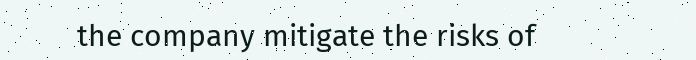the company mitigate the risks of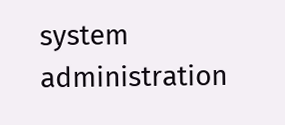system administration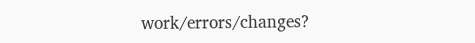work/errors/changes?